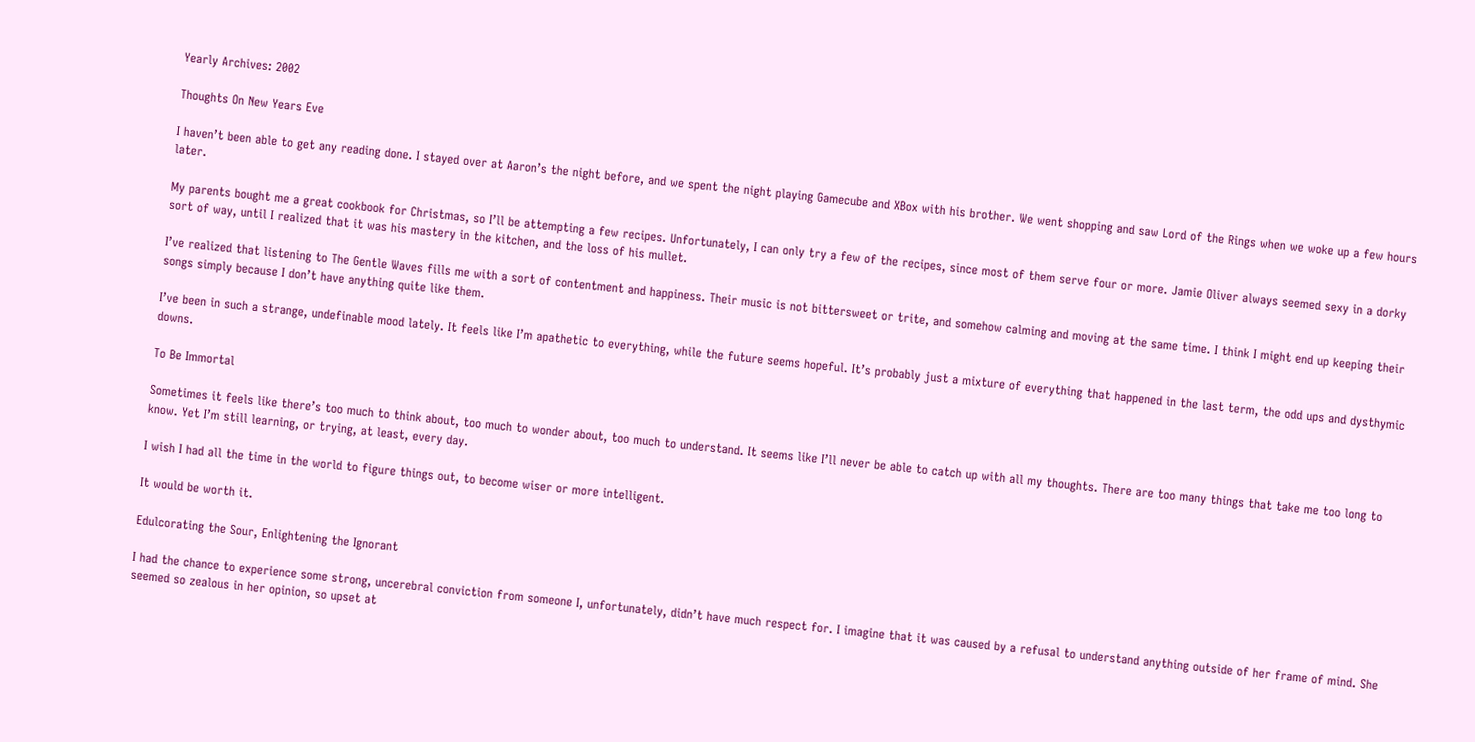Yearly Archives: 2002

Thoughts On New Years Eve

I haven’t been able to get any reading done. I stayed over at Aaron’s the night before, and we spent the night playing Gamecube and XBox with his brother. We went shopping and saw Lord of the Rings when we woke up a few hours later.

My parents bought me a great cookbook for Christmas, so I’ll be attempting a few recipes. Unfortunately, I can only try a few of the recipes, since most of them serve four or more. Jamie Oliver always seemed sexy in a dorky sort of way, until I realized that it was his mastery in the kitchen, and the loss of his mullet.

I’ve realized that listening to The Gentle Waves fills me with a sort of contentment and happiness. Their music is not bittersweet or trite, and somehow calming and moving at the same time. I think I might end up keeping their songs simply because I don’t have anything quite like them.

I’ve been in such a strange, undefinable mood lately. It feels like I’m apathetic to everything, while the future seems hopeful. It’s probably just a mixture of everything that happened in the last term, the odd ups and dysthymic downs.

To Be Immortal

Sometimes it feels like there’s too much to think about, too much to wonder about, too much to understand. It seems like I’ll never be able to catch up with all my thoughts. There are too many things that take me too long to know. Yet I’m still learning, or trying, at least, every day.

I wish I had all the time in the world to figure things out, to become wiser or more intelligent.

It would be worth it.

Edulcorating the Sour, Enlightening the Ignorant

I had the chance to experience some strong, uncerebral conviction from someone I, unfortunately, didn’t have much respect for. I imagine that it was caused by a refusal to understand anything outside of her frame of mind. She seemed so zealous in her opinion, so upset at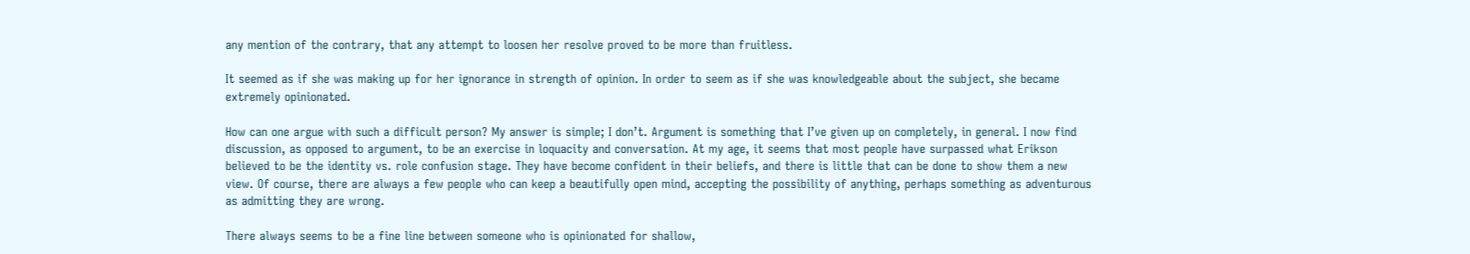any mention of the contrary, that any attempt to loosen her resolve proved to be more than fruitless.

It seemed as if she was making up for her ignorance in strength of opinion. In order to seem as if she was knowledgeable about the subject, she became extremely opinionated.

How can one argue with such a difficult person? My answer is simple; I don’t. Argument is something that I’ve given up on completely, in general. I now find discussion, as opposed to argument, to be an exercise in loquacity and conversation. At my age, it seems that most people have surpassed what Erikson believed to be the identity vs. role confusion stage. They have become confident in their beliefs, and there is little that can be done to show them a new view. Of course, there are always a few people who can keep a beautifully open mind, accepting the possibility of anything, perhaps something as adventurous as admitting they are wrong.

There always seems to be a fine line between someone who is opinionated for shallow,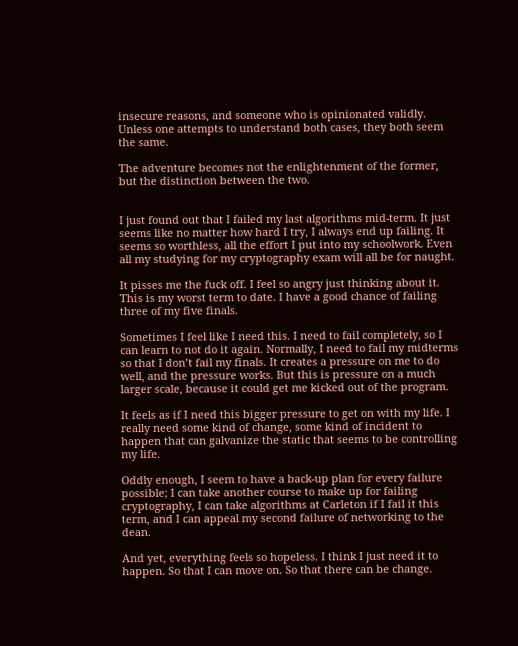insecure reasons, and someone who is opinionated validly. Unless one attempts to understand both cases, they both seem the same.

The adventure becomes not the enlightenment of the former, but the distinction between the two.


I just found out that I failed my last algorithms mid-term. It just seems like no matter how hard I try, I always end up failing. It seems so worthless, all the effort I put into my schoolwork. Even all my studying for my cryptography exam will all be for naught.

It pisses me the fuck off. I feel so angry just thinking about it. This is my worst term to date. I have a good chance of failing three of my five finals.

Sometimes I feel like I need this. I need to fail completely, so I can learn to not do it again. Normally, I need to fail my midterms so that I don’t fail my finals. It creates a pressure on me to do well, and the pressure works. But this is pressure on a much larger scale, because it could get me kicked out of the program.

It feels as if I need this bigger pressure to get on with my life. I really need some kind of change, some kind of incident to happen that can galvanize the static that seems to be controlling my life.

Oddly enough, I seem to have a back-up plan for every failure possible; I can take another course to make up for failing cryptography, I can take algorithms at Carleton if I fail it this term, and I can appeal my second failure of networking to the dean.

And yet, everything feels so hopeless. I think I just need it to happen. So that I can move on. So that there can be change.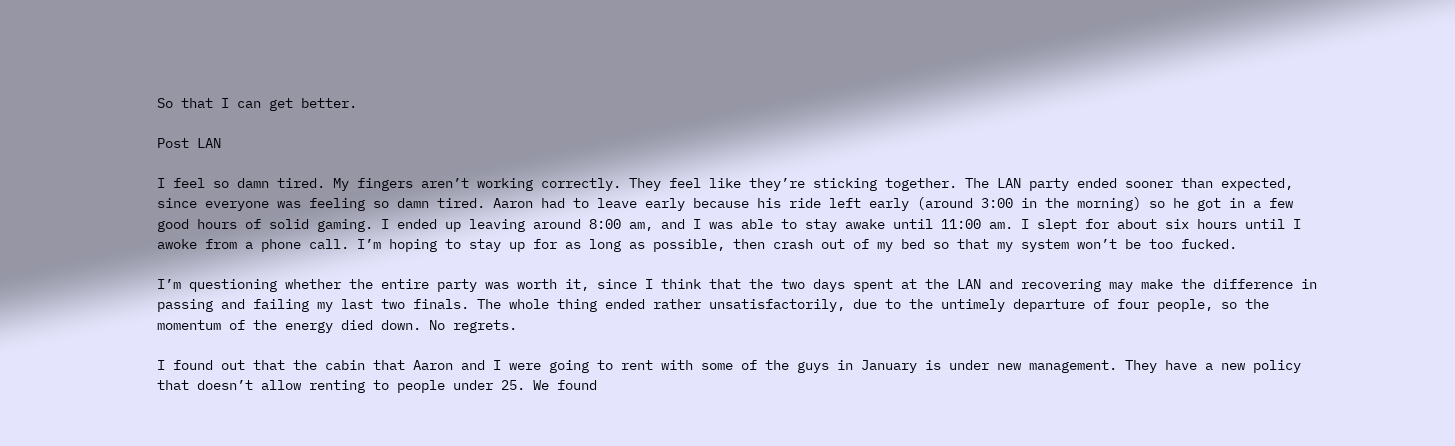So that I can get better.

Post LAN

I feel so damn tired. My fingers aren’t working correctly. They feel like they’re sticking together. The LAN party ended sooner than expected, since everyone was feeling so damn tired. Aaron had to leave early because his ride left early (around 3:00 in the morning) so he got in a few good hours of solid gaming. I ended up leaving around 8:00 am, and I was able to stay awake until 11:00 am. I slept for about six hours until I awoke from a phone call. I’m hoping to stay up for as long as possible, then crash out of my bed so that my system won’t be too fucked.

I’m questioning whether the entire party was worth it, since I think that the two days spent at the LAN and recovering may make the difference in passing and failing my last two finals. The whole thing ended rather unsatisfactorily, due to the untimely departure of four people, so the momentum of the energy died down. No regrets.

I found out that the cabin that Aaron and I were going to rent with some of the guys in January is under new management. They have a new policy that doesn’t allow renting to people under 25. We found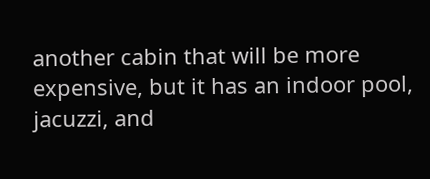another cabin that will be more expensive, but it has an indoor pool, jacuzzi, and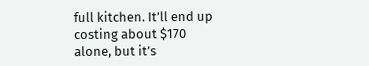full kitchen. It’ll end up costing about $170 alone, but it’s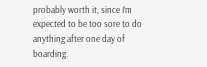probably worth it, since I’m expected to be too sore to do anything after one day of boarding.